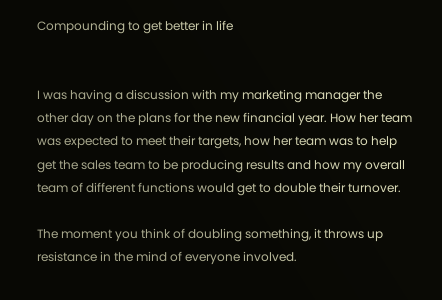Compounding to get better in life


I was having a discussion with my marketing manager the other day on the plans for the new financial year. How her team was expected to meet their targets, how her team was to help get the sales team to be producing results and how my overall team of different functions would get to double their turnover.

The moment you think of doubling something, it throws up resistance in the mind of everyone involved.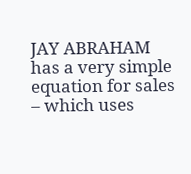JAY ABRAHAM has a very simple equation for sales – which uses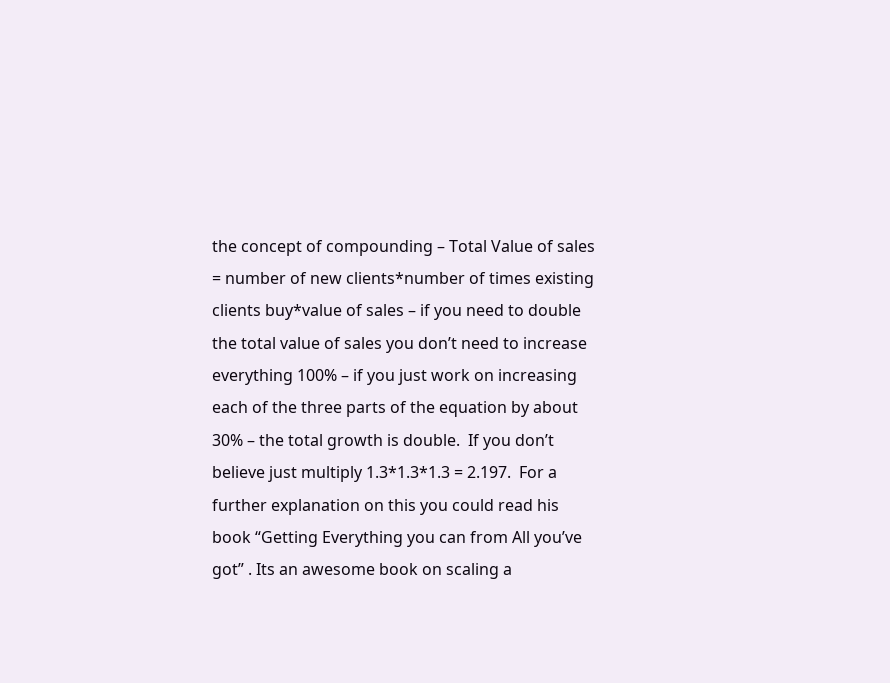the concept of compounding – Total Value of sales = number of new clients*number of times existing clients buy*value of sales – if you need to double the total value of sales you don’t need to increase everything 100% – if you just work on increasing each of the three parts of the equation by about 30% – the total growth is double.  If you don’t believe just multiply 1.3*1.3*1.3 = 2.197.  For a further explanation on this you could read his book “Getting Everything you can from All you’ve got” . Its an awesome book on scaling a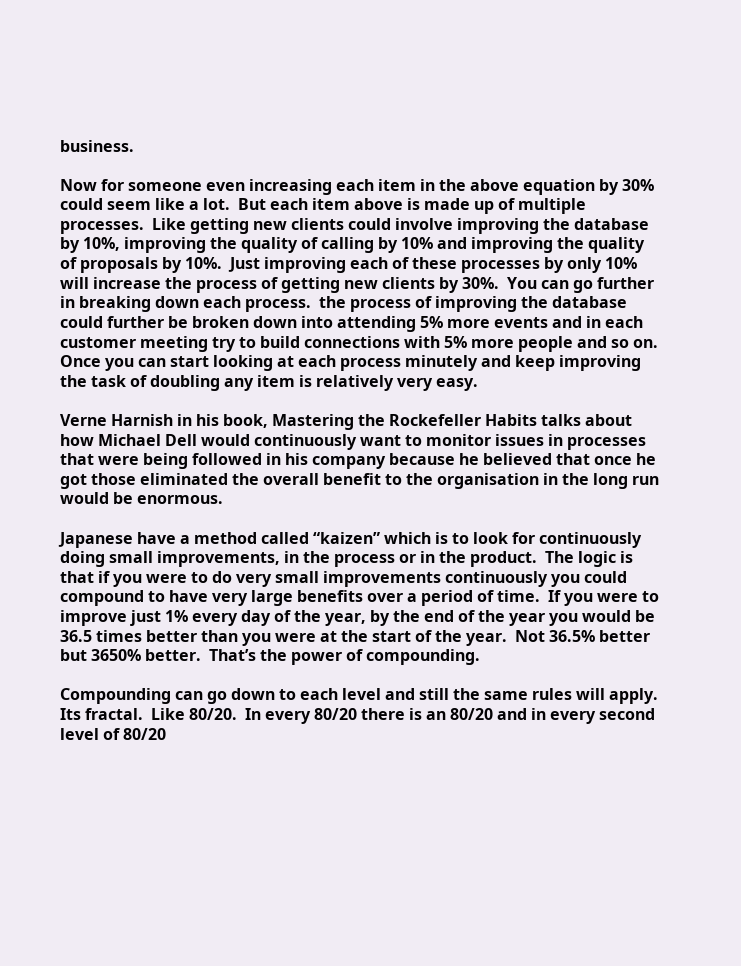business.

Now for someone even increasing each item in the above equation by 30% could seem like a lot.  But each item above is made up of multiple processes.  Like getting new clients could involve improving the database by 10%, improving the quality of calling by 10% and improving the quality of proposals by 10%.  Just improving each of these processes by only 10% will increase the process of getting new clients by 30%.  You can go further in breaking down each process.  the process of improving the database could further be broken down into attending 5% more events and in each customer meeting try to build connections with 5% more people and so on. Once you can start looking at each process minutely and keep improving the task of doubling any item is relatively very easy.

Verne Harnish in his book, Mastering the Rockefeller Habits talks about how Michael Dell would continuously want to monitor issues in processes that were being followed in his company because he believed that once he got those eliminated the overall benefit to the organisation in the long run would be enormous.

Japanese have a method called “kaizen” which is to look for continuously doing small improvements, in the process or in the product.  The logic is that if you were to do very small improvements continuously you could compound to have very large benefits over a period of time.  If you were to improve just 1% every day of the year, by the end of the year you would be 36.5 times better than you were at the start of the year.  Not 36.5% better but 3650% better.  That’s the power of compounding.

Compounding can go down to each level and still the same rules will apply.  Its fractal.  Like 80/20.  In every 80/20 there is an 80/20 and in every second level of 80/20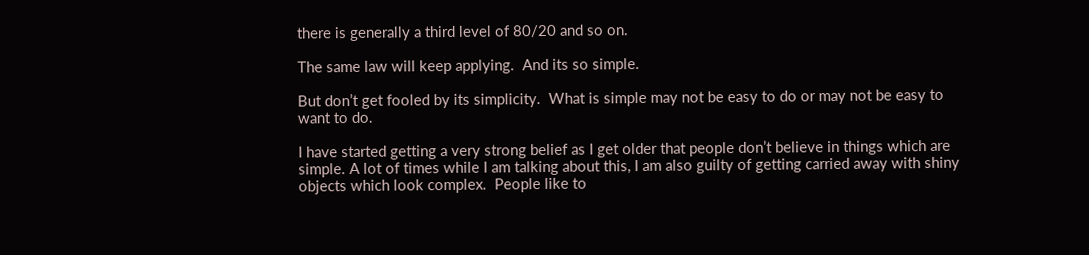there is generally a third level of 80/20 and so on.

The same law will keep applying.  And its so simple.

But don’t get fooled by its simplicity.  What is simple may not be easy to do or may not be easy to want to do.

I have started getting a very strong belief as I get older that people don’t believe in things which are simple. A lot of times while I am talking about this, I am also guilty of getting carried away with shiny objects which look complex.  People like to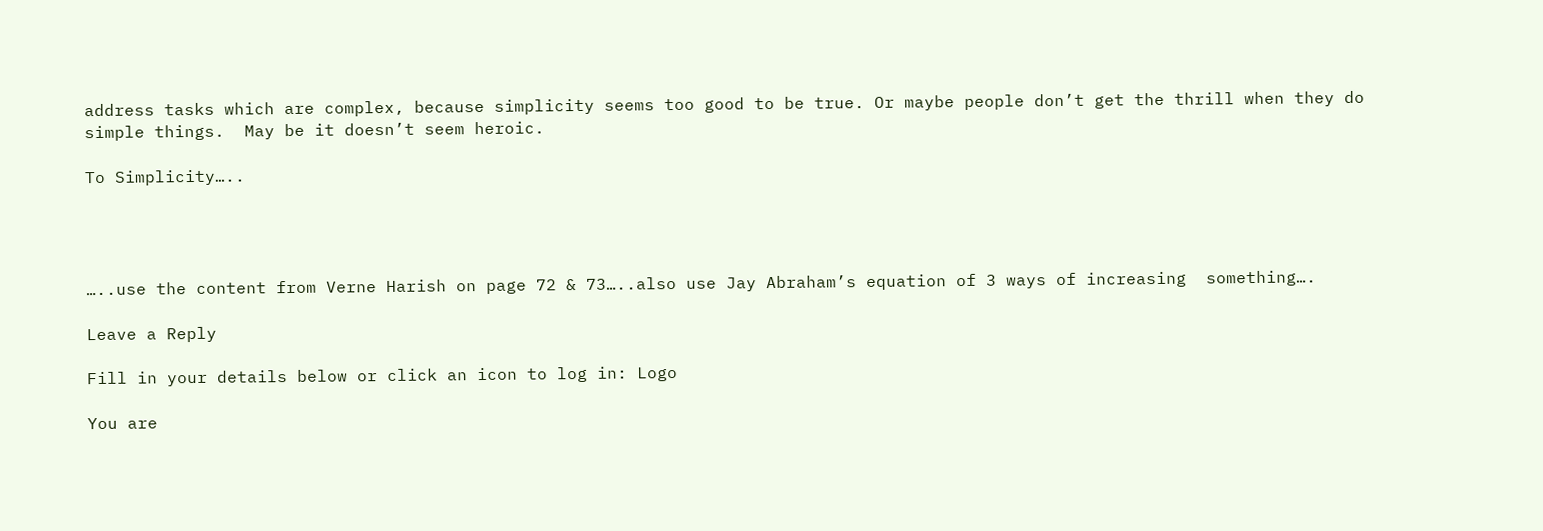address tasks which are complex, because simplicity seems too good to be true. Or maybe people don’t get the thrill when they do simple things.  May be it doesn’t seem heroic.

To Simplicity…..




…..use the content from Verne Harish on page 72 & 73…..also use Jay Abraham’s equation of 3 ways of increasing  something….

Leave a Reply

Fill in your details below or click an icon to log in: Logo

You are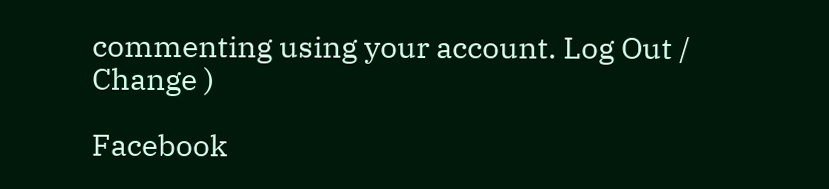commenting using your account. Log Out /  Change )

Facebook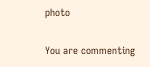photo

You are commenting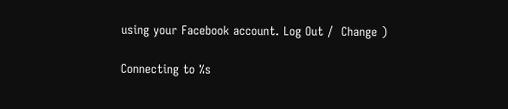using your Facebook account. Log Out /  Change )

Connecting to %s